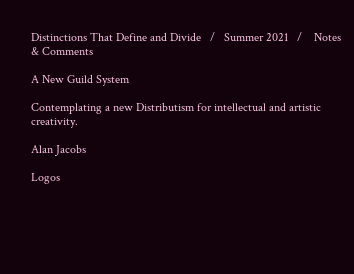Distinctions That Define and Divide   /   Summer 2021   /    Notes & Comments

A New Guild System

Contemplating a new Distributism for intellectual and artistic creativity.

Alan Jacobs

Logos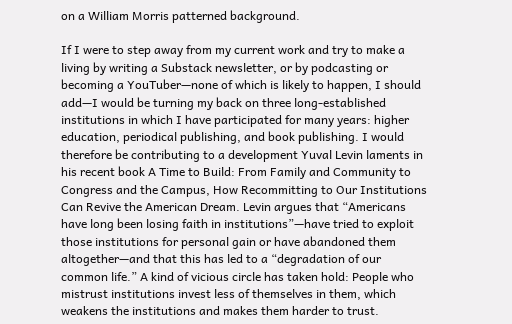on a William Morris patterned background.

If I were to step away from my current work and try to make a living by writing a Substack newsletter, or by podcasting or becoming a YouTuber—none of which is likely to happen, I should add—I would be turning my back on three long-established institutions in which I have participated for many years: higher education, periodical publishing, and book publishing. I would therefore be contributing to a development Yuval Levin laments in his recent book A Time to Build: From Family and Community to Congress and the Campus, How Recommitting to Our Institutions Can Revive the American Dream. Levin argues that “Americans have long been losing faith in institutions”—have tried to exploit those institutions for personal gain or have abandoned them altogether—and that this has led to a “degradation of our common life.” A kind of vicious circle has taken hold: People who mistrust institutions invest less of themselves in them, which weakens the institutions and makes them harder to trust.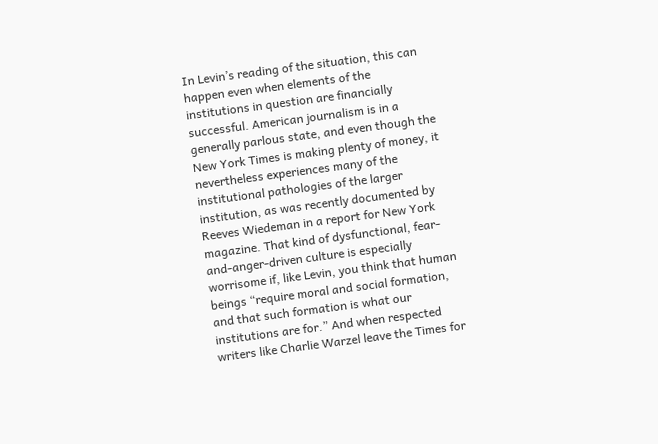In Levin’s reading of the situation, this can happen even when elements of the institutions in question are financially successful. American journalism is in a generally parlous state, and even though the New York Times is making plenty of money, it nevertheless experiences many of the institutional pathologies of the larger institution, as was recently documented by Reeves Wiedeman in a report for New York magazine. That kind of dysfunctional, fear-and-anger-driven culture is especially worrisome if, like Levin, you think that human beings “require moral and social formation, and that such formation is what our institutions are for.” And when respected writers like Charlie Warzel leave the Times for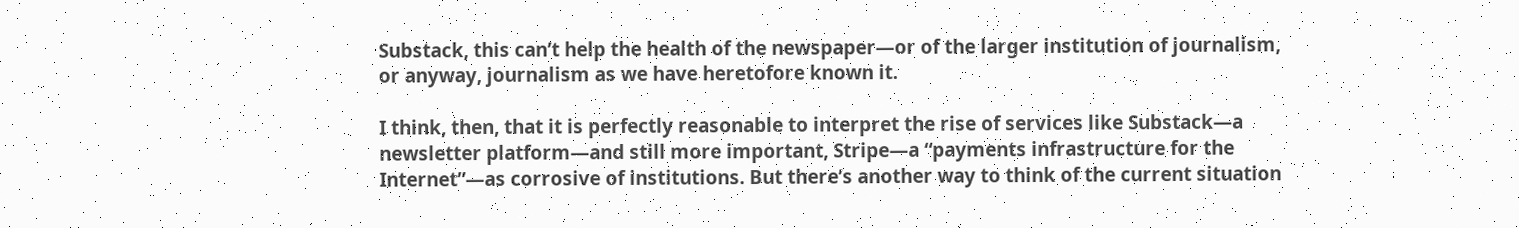Substack, this can’t help the health of the newspaper—or of the larger institution of journalism, or anyway, journalism as we have heretofore known it.

I think, then, that it is perfectly reasonable to interpret the rise of services like Substack—a newsletter platform—and still more important, Stripe—a “payments infrastructure for the Internet”—as corrosive of institutions. But there’s another way to think of the current situation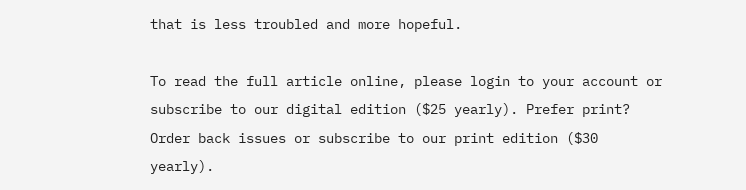that is less troubled and more hopeful.

To read the full article online, please login to your account or subscribe to our digital edition ($25 yearly). Prefer print? Order back issues or subscribe to our print edition ($30 yearly).